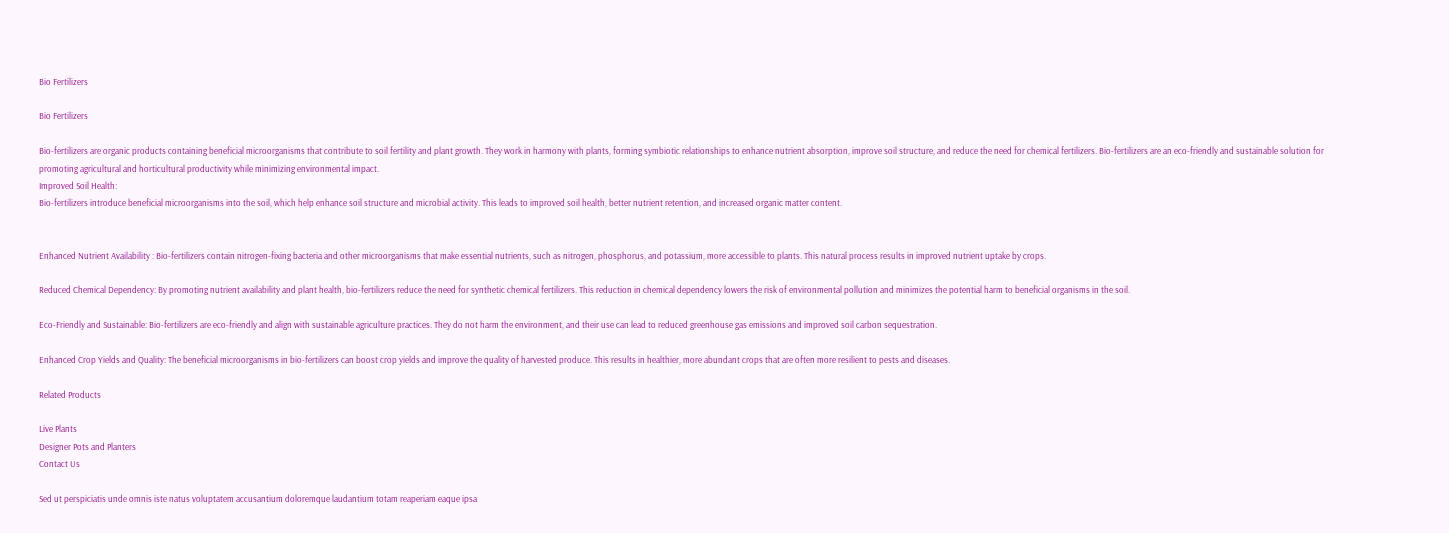Bio Fertilizers

Bio Fertilizers

Bio-fertilizers are organic products containing beneficial microorganisms that contribute to soil fertility and plant growth. They work in harmony with plants, forming symbiotic relationships to enhance nutrient absorption, improve soil structure, and reduce the need for chemical fertilizers. Bio-fertilizers are an eco-friendly and sustainable solution for promoting agricultural and horticultural productivity while minimizing environmental impact.
Improved Soil Health:
Bio-fertilizers introduce beneficial microorganisms into the soil, which help enhance soil structure and microbial activity. This leads to improved soil health, better nutrient retention, and increased organic matter content.


Enhanced Nutrient Availability : Bio-fertilizers contain nitrogen-fixing bacteria and other microorganisms that make essential nutrients, such as nitrogen, phosphorus, and potassium, more accessible to plants. This natural process results in improved nutrient uptake by crops.

Reduced Chemical Dependency: By promoting nutrient availability and plant health, bio-fertilizers reduce the need for synthetic chemical fertilizers. This reduction in chemical dependency lowers the risk of environmental pollution and minimizes the potential harm to beneficial organisms in the soil.

Eco-Friendly and Sustainable: Bio-fertilizers are eco-friendly and align with sustainable agriculture practices. They do not harm the environment, and their use can lead to reduced greenhouse gas emissions and improved soil carbon sequestration.

Enhanced Crop Yields and Quality: The beneficial microorganisms in bio-fertilizers can boost crop yields and improve the quality of harvested produce. This results in healthier, more abundant crops that are often more resilient to pests and diseases.

Related Products

Live Plants
Designer Pots and Planters
Contact Us

Sed ut perspiciatis unde omnis iste natus voluptatem accusantium doloremque laudantium totam reaperiam eaque ipsa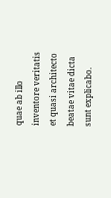quae ab illo inventore veritatis et quasi architecto beatae vitae dicta sunt explicabo.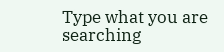Type what you are searching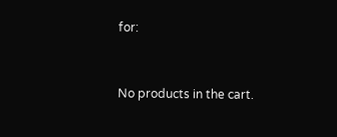for:


No products in the cart.